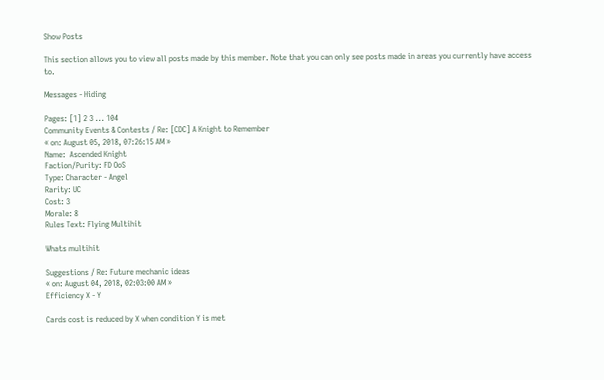Show Posts

This section allows you to view all posts made by this member. Note that you can only see posts made in areas you currently have access to.

Messages - Hiding

Pages: [1] 2 3 ... 104
Community Events & Contests / Re: [CDC] A Knight to Remember
« on: August 05, 2018, 07:26:15 AM »
Name:  Ascended Knight
Faction/Purity: FD OoS
Type: Character - Angel
Rarity: UC
Cost: 3
Morale: 8
Rules Text: Flying Multihit

Whats multihit

Suggestions / Re: Future mechanic ideas
« on: August 04, 2018, 02:03:00 AM »
Efficiency X - Y

Cards cost is reduced by X when condition Y is met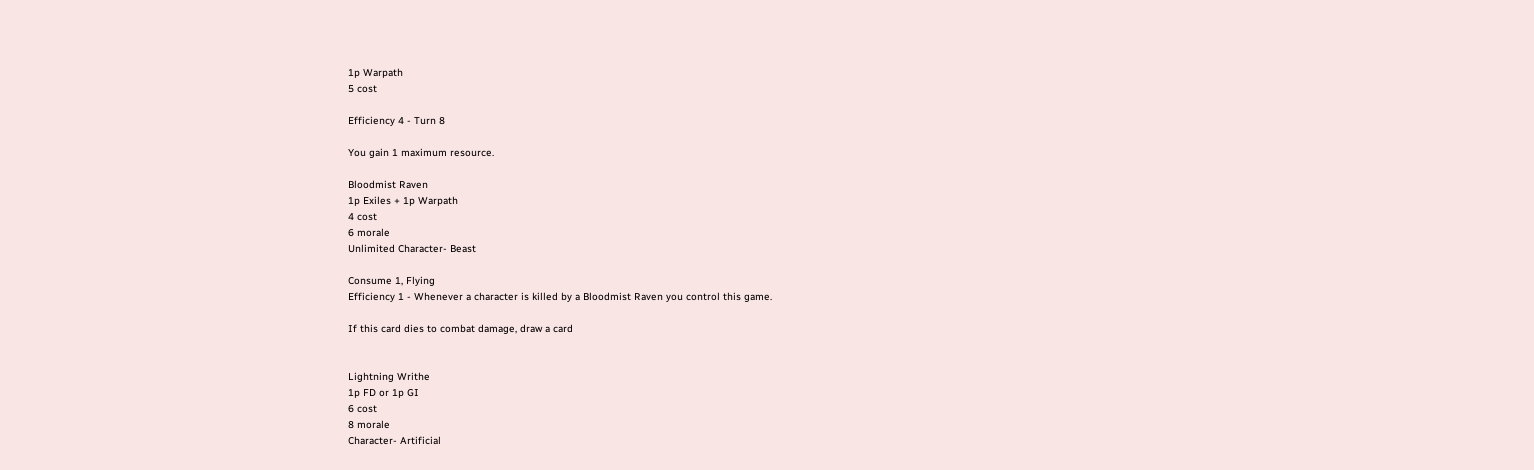1p Warpath
5 cost

Efficiency 4 - Turn 8

You gain 1 maximum resource.

Bloodmist Raven
1p Exiles + 1p Warpath
4 cost
6 morale
Unlimited Character- Beast

Consume 1, Flying
Efficiency 1 - Whenever a character is killed by a Bloodmist Raven you control this game.

If this card dies to combat damage, draw a card


Lightning Writhe
1p FD or 1p GI
6 cost
8 morale
Character- Artificial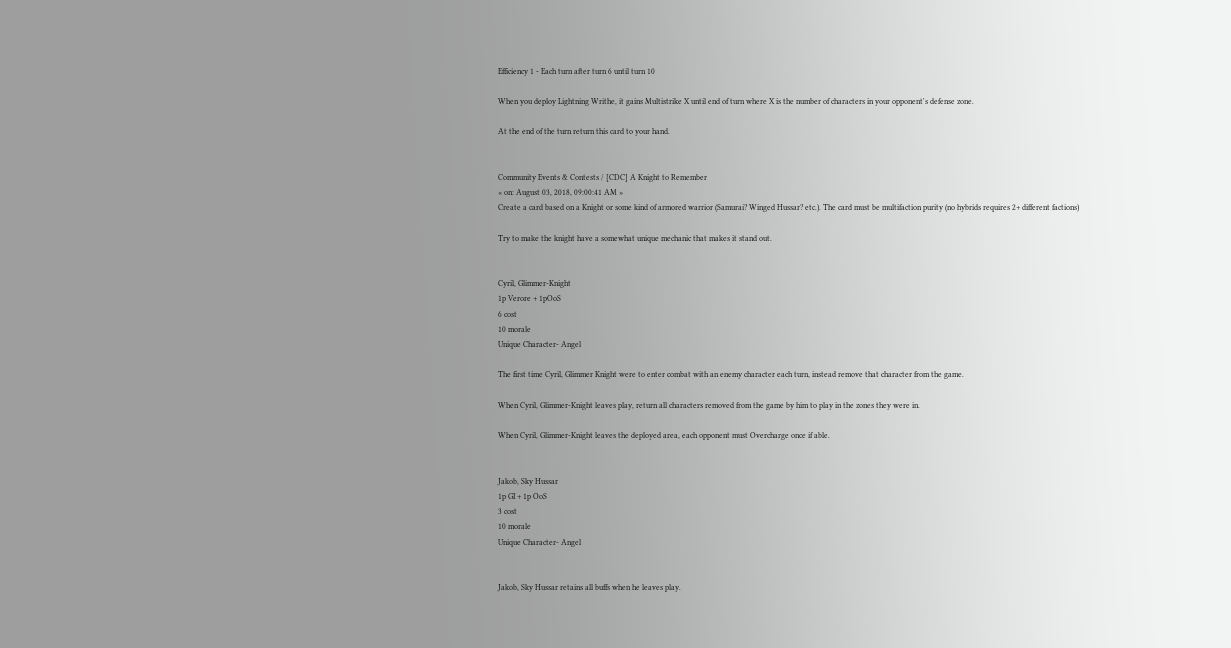Efficiency 1 - Each turn after turn 6 until turn 10

When you deploy Lightning Writhe, it gains Multistrike X until end of turn where X is the number of characters in your opponent's defense zone.

At the end of the turn return this card to your hand.


Community Events & Contests / [CDC] A Knight to Remember
« on: August 03, 2018, 09:00:41 AM »
Create a card based on a Knight or some kind of armored warrior (Samurai? Winged Hussar? etc.). The card must be multifaction purity (no hybrids requires 2+ different factions)

Try to make the knight have a somewhat unique mechanic that makes it stand out.


Cyril, Glimmer-Knight
1p Verore + 1pOoS
6 cost
10 morale
Unique Character- Angel

The first time Cyril, Glimmer Knight were to enter combat with an enemy character each turn, instead remove that character from the game.

When Cyril, Glimmer-Knight leaves play, return all characters removed from the game by him to play in the zones they were in.

When Cyril, Glimmer-Knight leaves the deployed area, each opponent must Overcharge once if able.


Jakob, Sky Hussar
1p GI + 1p OoS
3 cost
10 morale
Unique Character- Angel


Jakob, Sky Hussar retains all buffs when he leaves play.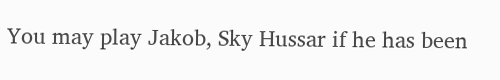You may play Jakob, Sky Hussar if he has been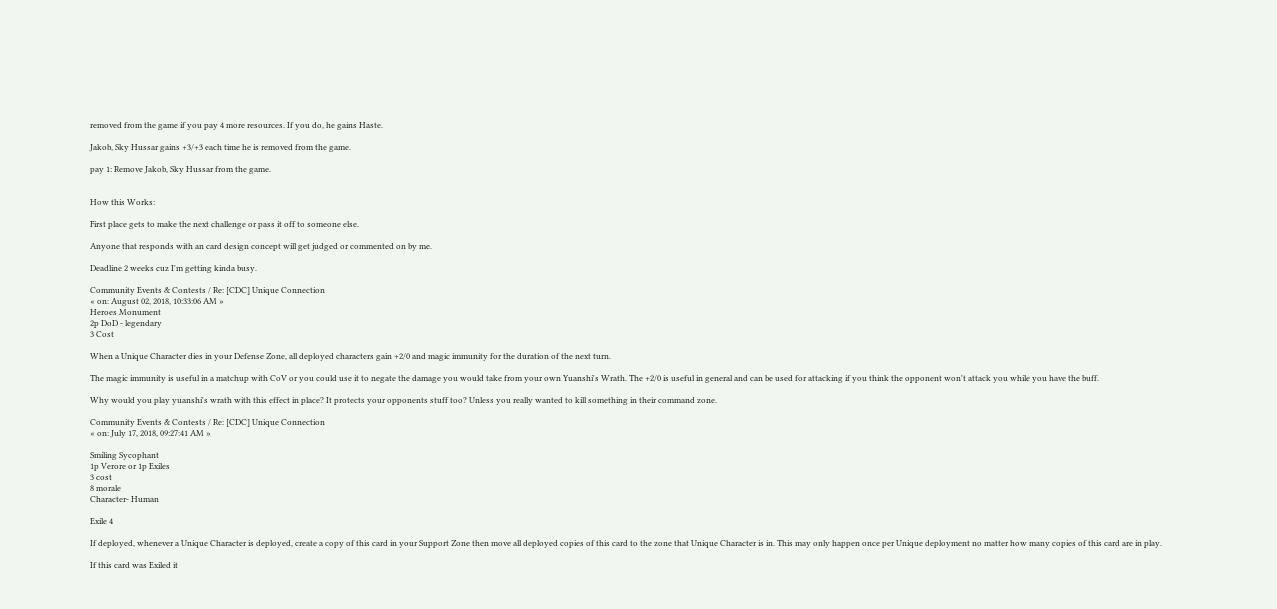removed from the game if you pay 4 more resources. If you do, he gains Haste.

Jakob, Sky Hussar gains +3/+3 each time he is removed from the game.

pay 1: Remove Jakob, Sky Hussar from the game.


How this Works:

First place gets to make the next challenge or pass it off to someone else.

Anyone that responds with an card design concept will get judged or commented on by me.

Deadline 2 weeks cuz I'm getting kinda busy.

Community Events & Contests / Re: [CDC] Unique Connection
« on: August 02, 2018, 10:33:06 AM »
Heroes Monument
2p DoD - legendary
3 Cost

When a Unique Character dies in your Defense Zone, all deployed characters gain +2/0 and magic immunity for the duration of the next turn.

The magic immunity is useful in a matchup with CoV or you could use it to negate the damage you would take from your own Yuanshi's Wrath. The +2/0 is useful in general and can be used for attacking if you think the opponent won't attack you while you have the buff.

Why would you play yuanshi's wrath with this effect in place? It protects your opponents stuff too? Unless you really wanted to kill something in their command zone.

Community Events & Contests / Re: [CDC] Unique Connection
« on: July 17, 2018, 09:27:41 AM »

Smiling Sycophant
1p Verore or 1p Exiles
3 cost
8 morale
Character- Human

Exile 4

If deployed, whenever a Unique Character is deployed, create a copy of this card in your Support Zone then move all deployed copies of this card to the zone that Unique Character is in. This may only happen once per Unique deployment no matter how many copies of this card are in play.

If this card was Exiled it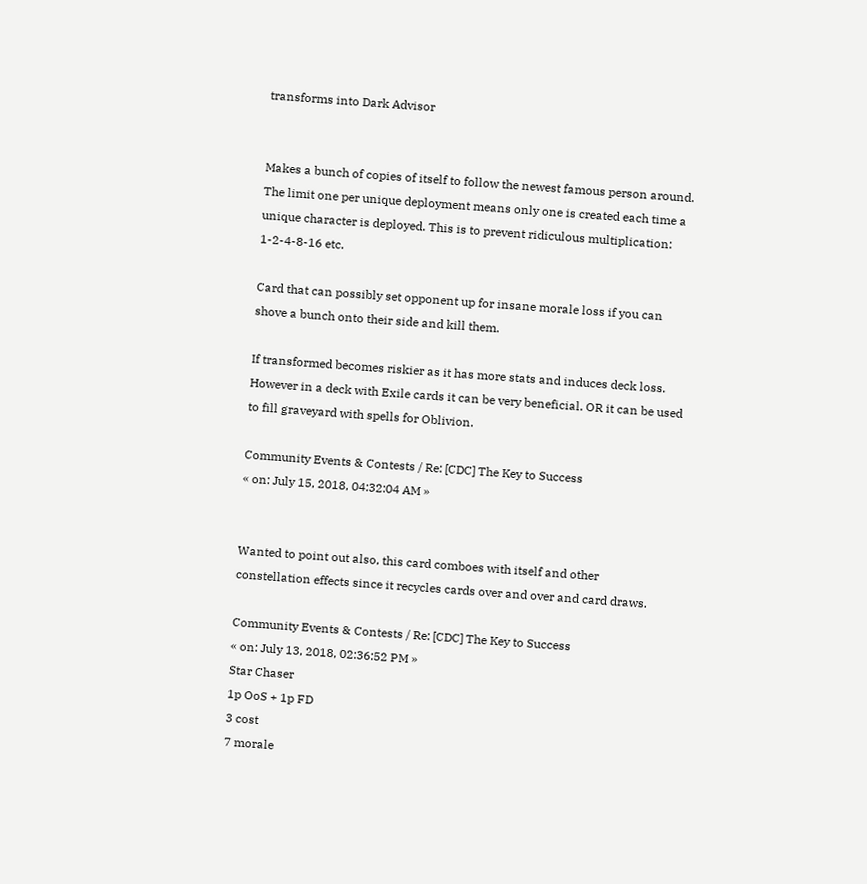transforms into Dark Advisor


Makes a bunch of copies of itself to follow the newest famous person around. The limit one per unique deployment means only one is created each time a unique character is deployed. This is to prevent ridiculous multiplication: 1-2-4-8-16 etc.

Card that can possibly set opponent up for insane morale loss if you can shove a bunch onto their side and kill them.

If transformed becomes riskier as it has more stats and induces deck loss. However in a deck with Exile cards it can be very beneficial. OR it can be used to fill graveyard with spells for Oblivion.

Community Events & Contests / Re: [CDC] The Key to Success
« on: July 15, 2018, 04:32:04 AM »


Wanted to point out also, this card comboes with itself and other constellation effects since it recycles cards over and over and card draws.

Community Events & Contests / Re: [CDC] The Key to Success
« on: July 13, 2018, 02:36:52 PM »
Star Chaser
1p OoS + 1p FD
3 cost
7 morale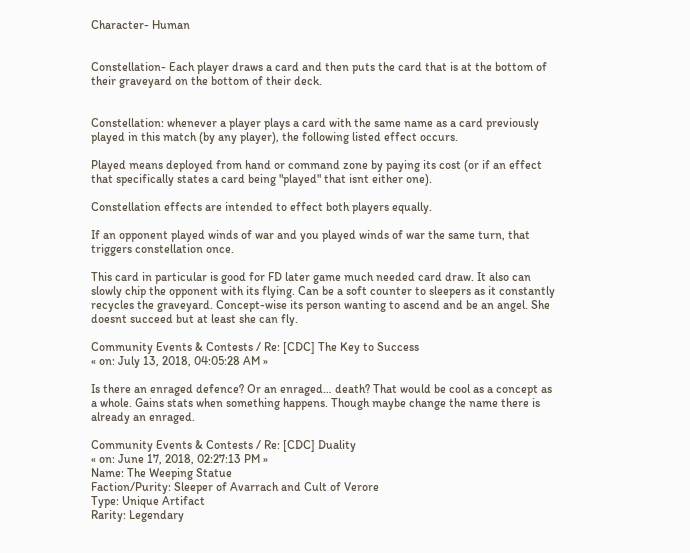Character- Human


Constellation- Each player draws a card and then puts the card that is at the bottom of their graveyard on the bottom of their deck.


Constellation: whenever a player plays a card with the same name as a card previously played in this match (by any player), the following listed effect occurs.

Played means deployed from hand or command zone by paying its cost (or if an effect that specifically states a card being "played" that isnt either one).

Constellation effects are intended to effect both players equally.

If an opponent played winds of war and you played winds of war the same turn, that triggers constellation once.

This card in particular is good for FD later game much needed card draw. It also can slowly chip the opponent with its flying. Can be a soft counter to sleepers as it constantly recycles the graveyard. Concept-wise its person wanting to ascend and be an angel. She doesnt succeed but at least she can fly.

Community Events & Contests / Re: [CDC] The Key to Success
« on: July 13, 2018, 04:05:28 AM »

Is there an enraged defence? Or an enraged… death? That would be cool as a concept as a whole. Gains stats when something happens. Though maybe change the name there is already an enraged.

Community Events & Contests / Re: [CDC] Duality
« on: June 17, 2018, 02:27:13 PM »
Name: The Weeping Statue
Faction/Purity: Sleeper of Avarrach and Cult of Verore
Type: Unique Artifact
Rarity: Legendary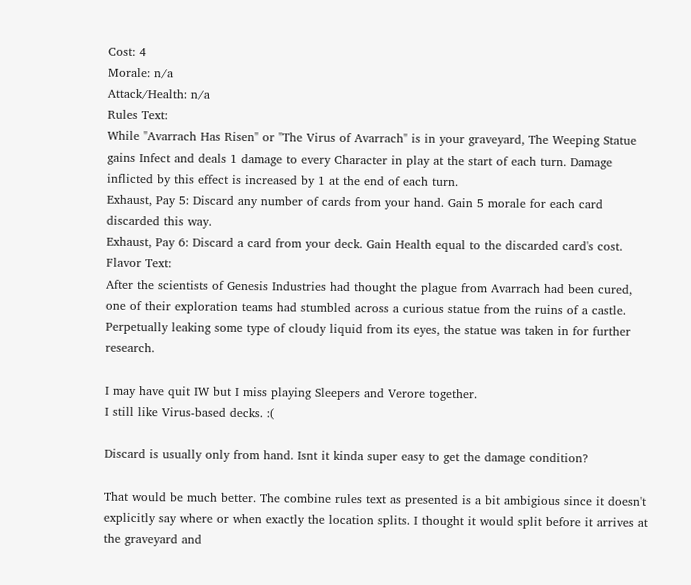Cost: 4
Morale: n/a
Attack/Health: n/a
Rules Text:
While "Avarrach Has Risen" or "The Virus of Avarrach" is in your graveyard, The Weeping Statue gains Infect and deals 1 damage to every Character in play at the start of each turn. Damage inflicted by this effect is increased by 1 at the end of each turn.
Exhaust, Pay 5: Discard any number of cards from your hand. Gain 5 morale for each card discarded this way.
Exhaust, Pay 6: Discard a card from your deck. Gain Health equal to the discarded card's cost.
Flavor Text:
After the scientists of Genesis Industries had thought the plague from Avarrach had been cured, one of their exploration teams had stumbled across a curious statue from the ruins of a castle. Perpetually leaking some type of cloudy liquid from its eyes, the statue was taken in for further research.

I may have quit IW but I miss playing Sleepers and Verore together.
I still like Virus-based decks. :(

Discard is usually only from hand. Isnt it kinda super easy to get the damage condition?

That would be much better. The combine rules text as presented is a bit ambigious since it doesn't explicitly say where or when exactly the location splits. I thought it would split before it arrives at the graveyard and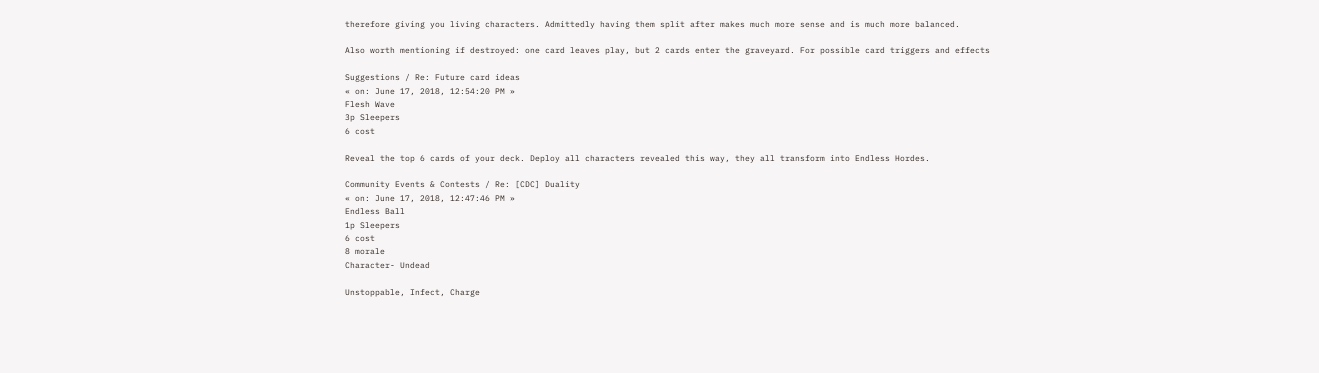therefore giving you living characters. Admittedly having them split after makes much more sense and is much more balanced.

Also worth mentioning if destroyed: one card leaves play, but 2 cards enter the graveyard. For possible card triggers and effects

Suggestions / Re: Future card ideas
« on: June 17, 2018, 12:54:20 PM »
Flesh Wave
3p Sleepers
6 cost

Reveal the top 6 cards of your deck. Deploy all characters revealed this way, they all transform into Endless Hordes.

Community Events & Contests / Re: [CDC] Duality
« on: June 17, 2018, 12:47:46 PM »
Endless Ball
1p Sleepers
6 cost
8 morale
Character- Undead

Unstoppable, Infect, Charge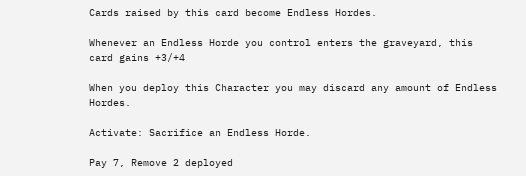Cards raised by this card become Endless Hordes.

Whenever an Endless Horde you control enters the graveyard, this card gains +3/+4

When you deploy this Character you may discard any amount of Endless Hordes.

Activate: Sacrifice an Endless Horde.

Pay 7, Remove 2 deployed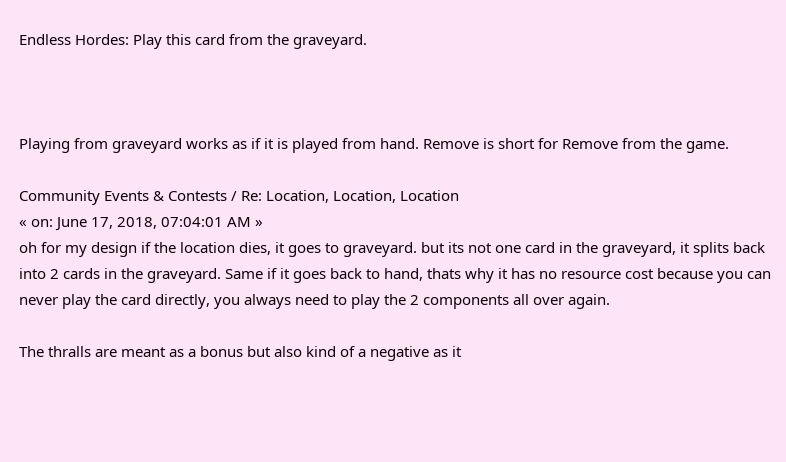Endless Hordes: Play this card from the graveyard.



Playing from graveyard works as if it is played from hand. Remove is short for Remove from the game.

Community Events & Contests / Re: Location, Location, Location
« on: June 17, 2018, 07:04:01 AM »
oh for my design if the location dies, it goes to graveyard. but its not one card in the graveyard, it splits back into 2 cards in the graveyard. Same if it goes back to hand, thats why it has no resource cost because you can never play the card directly, you always need to play the 2 components all over again.

The thralls are meant as a bonus but also kind of a negative as it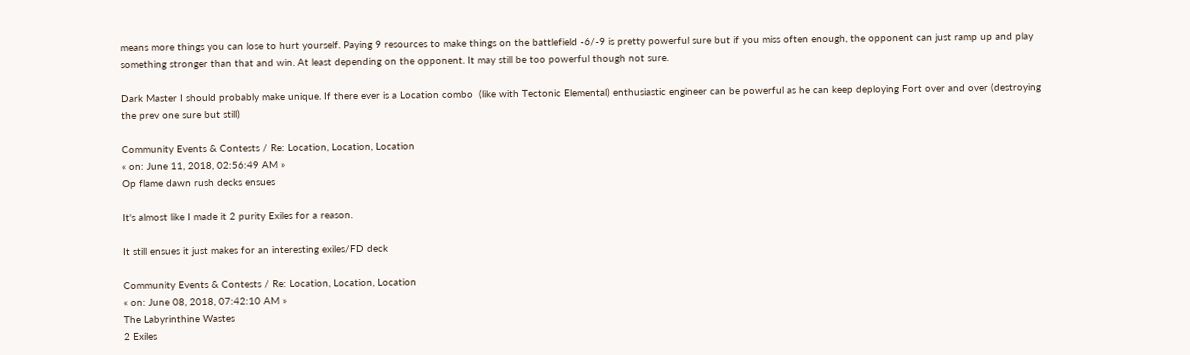means more things you can lose to hurt yourself. Paying 9 resources to make things on the battlefield -6/-9 is pretty powerful sure but if you miss often enough, the opponent can just ramp up and play something stronger than that and win. At least depending on the opponent. It may still be too powerful though not sure.

Dark Master I should probably make unique. If there ever is a Location combo  (like with Tectonic Elemental) enthusiastic engineer can be powerful as he can keep deploying Fort over and over (destroying the prev one sure but still)

Community Events & Contests / Re: Location, Location, Location
« on: June 11, 2018, 02:56:49 AM »
Op flame dawn rush decks ensues

It's almost like I made it 2 purity Exiles for a reason.

It still ensues it just makes for an interesting exiles/FD deck

Community Events & Contests / Re: Location, Location, Location
« on: June 08, 2018, 07:42:10 AM »
The Labyrinthine Wastes
2 Exiles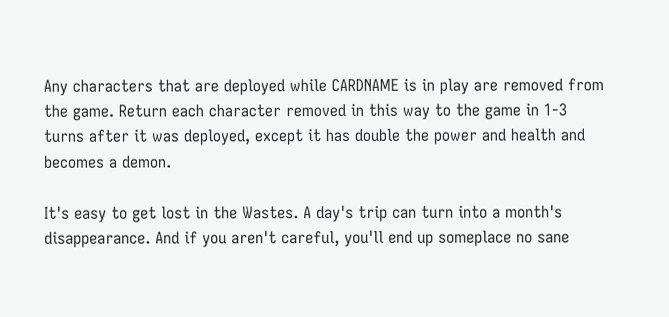Any characters that are deployed while CARDNAME is in play are removed from the game. Return each character removed in this way to the game in 1-3 turns after it was deployed, except it has double the power and health and becomes a demon.

It's easy to get lost in the Wastes. A day's trip can turn into a month's disappearance. And if you aren't careful, you'll end up someplace no sane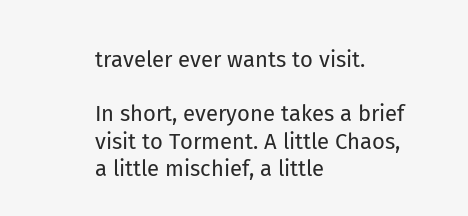traveler ever wants to visit.

In short, everyone takes a brief visit to Torment. A little Chaos, a little mischief, a little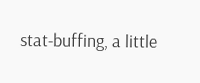stat-buffing, a little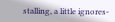stalling, a little ignores-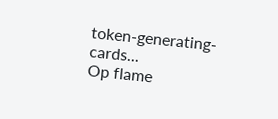token-generating-cards...
Op flame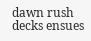dawn rush decks ensues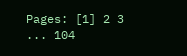Pages: [1] 2 3 ... 104